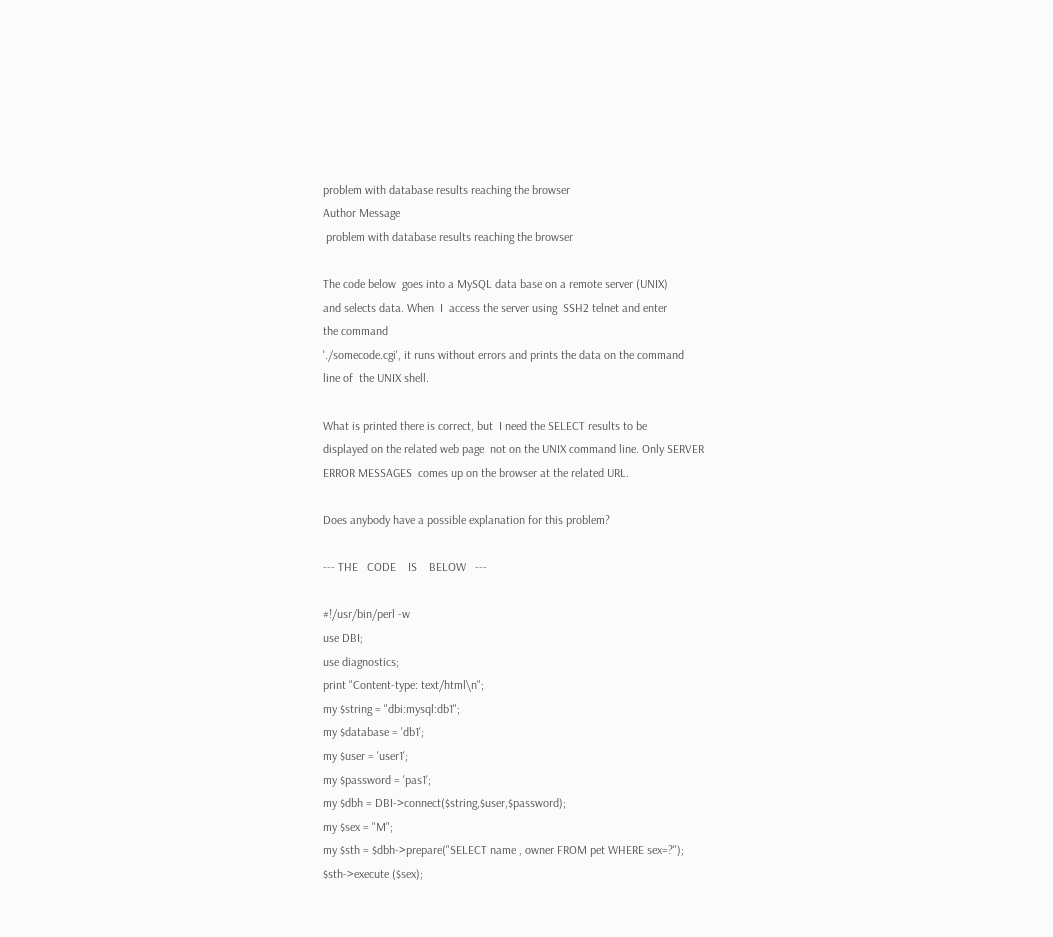problem with database results reaching the browser
Author Message
 problem with database results reaching the browser

The code below  goes into a MySQL data base on a remote server (UNIX)
and selects data. When  I  access the server using  SSH2 telnet and enter
the command
'./somecode.cgi', it runs without errors and prints the data on the command
line of  the UNIX shell.

What is printed there is correct, but  I need the SELECT results to be
displayed on the related web page  not on the UNIX command line. Only SERVER
ERROR MESSAGES  comes up on the browser at the related URL.

Does anybody have a possible explanation for this problem?

--- THE   CODE    IS    BELOW   ---

#!/usr/bin/perl -w
use DBI;
use diagnostics;
print "Content-type: text/html\n";
my $string = "dbi:mysql:db1";
my $database = 'db1';
my $user = 'user1';
my $password = 'pas1';
my $dbh = DBI->connect($string,$user,$password);
my $sex = "M";
my $sth = $dbh->prepare("SELECT name , owner FROM pet WHERE sex=?");
$sth->execute ($sex);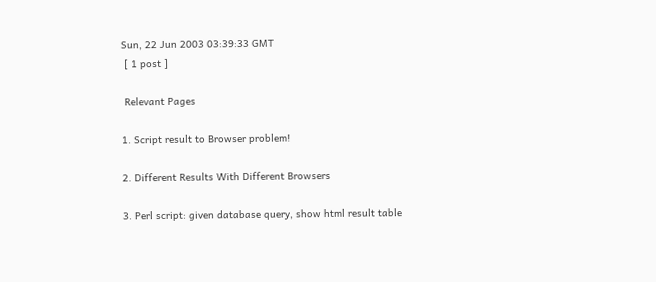Sun, 22 Jun 2003 03:39:33 GMT
 [ 1 post ]

 Relevant Pages

1. Script result to Browser problem!

2. Different Results With Different Browsers

3. Perl script: given database query, show html result table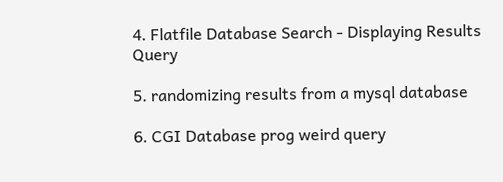4. Flatfile Database Search - Displaying Results Query

5. randomizing results from a mysql database

6. CGI Database prog weird query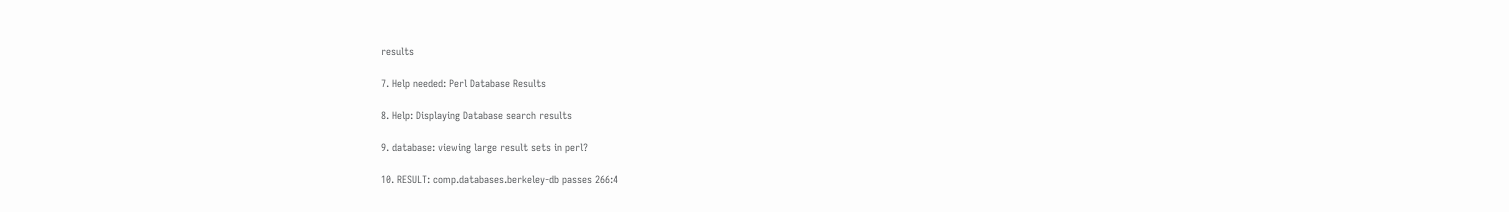results

7. Help needed: Perl Database Results

8. Help: Displaying Database search results

9. database: viewing large result sets in perl?

10. RESULT: comp.databases.berkeley-db passes 266:4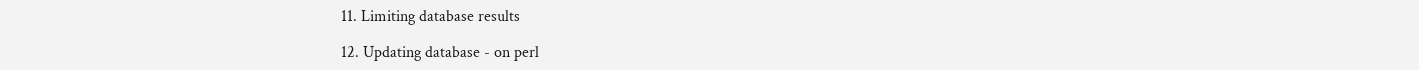11. Limiting database results

12. Updating database - on perl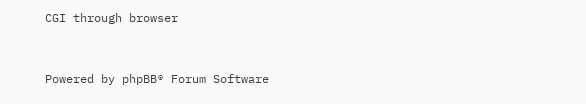CGI through browser


Powered by phpBB® Forum Software